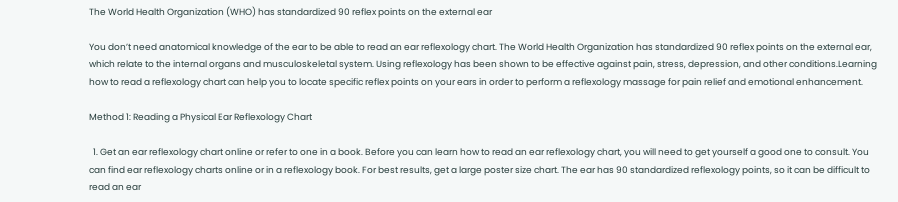The World Health Organization (WHO) has standardized 90 reflex points on the external ear

You don’t need anatomical knowledge of the ear to be able to read an ear reflexology chart. The World Health Organization has standardized 90 reflex points on the external ear, which relate to the internal organs and musculoskeletal system. Using reflexology has been shown to be effective against pain, stress, depression, and other conditions.Learning how to read a reflexology chart can help you to locate specific reflex points on your ears in order to perform a reflexology massage for pain relief and emotional enhancement.

Method 1: Reading a Physical Ear Reflexology Chart

  1. Get an ear reflexology chart online or refer to one in a book. Before you can learn how to read an ear reflexology chart, you will need to get yourself a good one to consult. You can find ear reflexology charts online or in a reflexology book. For best results, get a large poster size chart. The ear has 90 standardized reflexology points, so it can be difficult to read an ear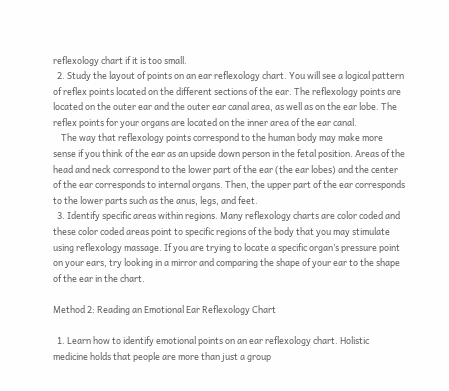reflexology chart if it is too small.
  2. Study the layout of points on an ear reflexology chart. You will see a logical pattern of reflex points located on the different sections of the ear. The reflexology points are located on the outer ear and the outer ear canal area, as well as on the ear lobe. The reflex points for your organs are located on the inner area of the ear canal.
    The way that reflexology points correspond to the human body may make more sense if you think of the ear as an upside down person in the fetal position. Areas of the head and neck correspond to the lower part of the ear (the ear lobes) and the center of the ear corresponds to internal organs. Then, the upper part of the ear corresponds to the lower parts such as the anus, legs, and feet.
  3. Identify specific areas within regions. Many reflexology charts are color coded and these color coded areas point to specific regions of the body that you may stimulate using reflexology massage. If you are trying to locate a specific organ’s pressure point on your ears, try looking in a mirror and comparing the shape of your ear to the shape of the ear in the chart.

Method 2: Reading an Emotional Ear Reflexology Chart

  1. Learn how to identify emotional points on an ear reflexology chart. Holistic medicine holds that people are more than just a group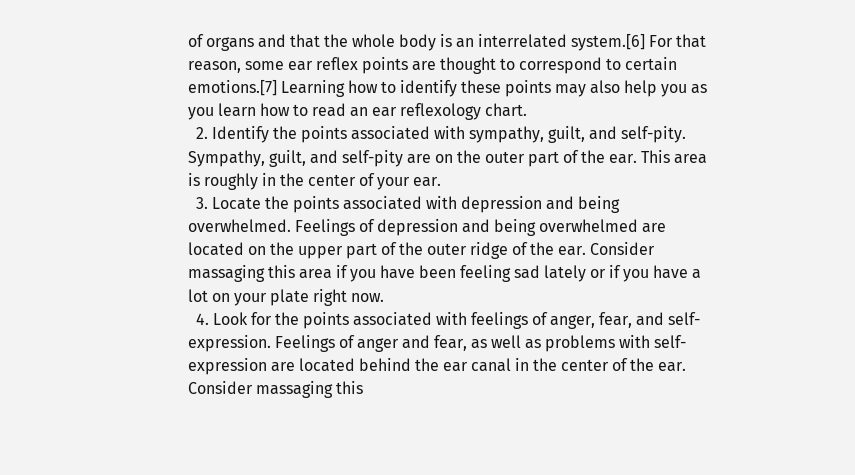of organs and that the whole body is an interrelated system.[6] For that reason, some ear reflex points are thought to correspond to certain emotions.[7] Learning how to identify these points may also help you as you learn how to read an ear reflexology chart.
  2. Identify the points associated with sympathy, guilt, and self-pity. Sympathy, guilt, and self-pity are on the outer part of the ear. This area is roughly in the center of your ear.
  3. Locate the points associated with depression and being overwhelmed. Feelings of depression and being overwhelmed are located on the upper part of the outer ridge of the ear. Consider massaging this area if you have been feeling sad lately or if you have a lot on your plate right now.
  4. Look for the points associated with feelings of anger, fear, and self-expression. Feelings of anger and fear, as well as problems with self-expression are located behind the ear canal in the center of the ear. Consider massaging this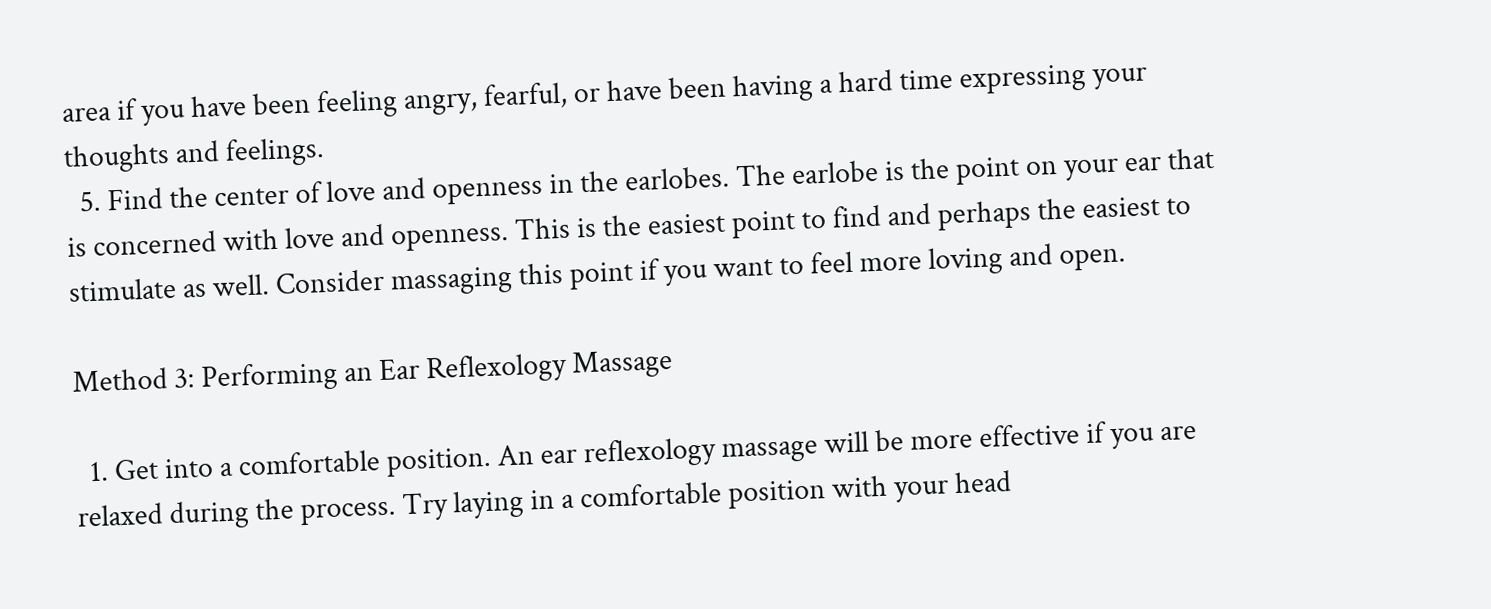area if you have been feeling angry, fearful, or have been having a hard time expressing your thoughts and feelings.
  5. Find the center of love and openness in the earlobes. The earlobe is the point on your ear that is concerned with love and openness. This is the easiest point to find and perhaps the easiest to stimulate as well. Consider massaging this point if you want to feel more loving and open.

Method 3: Performing an Ear Reflexology Massage

  1. Get into a comfortable position. An ear reflexology massage will be more effective if you are relaxed during the process. Try laying in a comfortable position with your head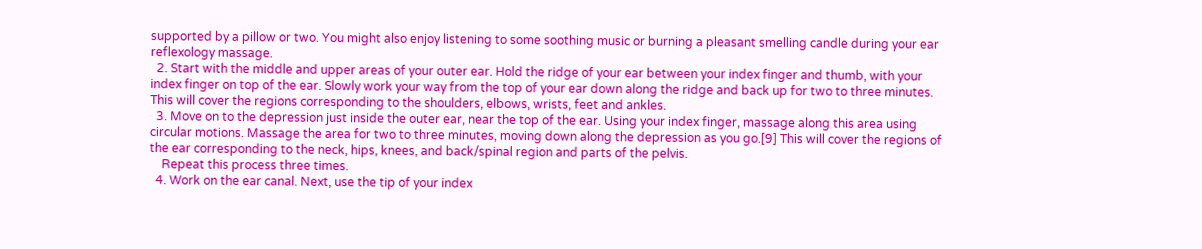supported by a pillow or two. You might also enjoy listening to some soothing music or burning a pleasant smelling candle during your ear reflexology massage.
  2. Start with the middle and upper areas of your outer ear. Hold the ridge of your ear between your index finger and thumb, with your index finger on top of the ear. Slowly work your way from the top of your ear down along the ridge and back up for two to three minutes. This will cover the regions corresponding to the shoulders, elbows, wrists, feet and ankles.
  3. Move on to the depression just inside the outer ear, near the top of the ear. Using your index finger, massage along this area using circular motions. Massage the area for two to three minutes, moving down along the depression as you go.[9] This will cover the regions of the ear corresponding to the neck, hips, knees, and back/spinal region and parts of the pelvis.
    Repeat this process three times.
  4. Work on the ear canal. Next, use the tip of your index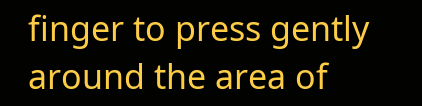finger to press gently around the area of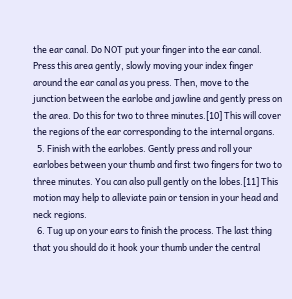the ear canal. Do NOT put your finger into the ear canal. Press this area gently, slowly moving your index finger around the ear canal as you press. Then, move to the junction between the earlobe and jawline and gently press on the area. Do this for two to three minutes.[10] This will cover the regions of the ear corresponding to the internal organs.
  5. Finish with the earlobes. Gently press and roll your earlobes between your thumb and first two fingers for two to three minutes. You can also pull gently on the lobes.[11] This motion may help to alleviate pain or tension in your head and neck regions.
  6. Tug up on your ears to finish the process. The last thing that you should do it hook your thumb under the central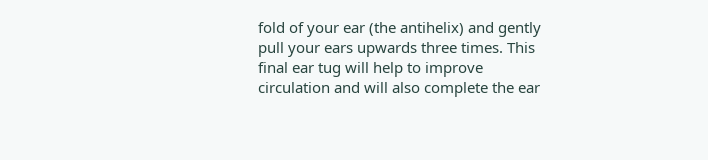fold of your ear (the antihelix) and gently pull your ears upwards three times. This final ear tug will help to improve circulation and will also complete the ear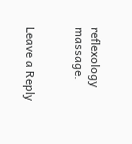reflexology massage.


Leave a Reply